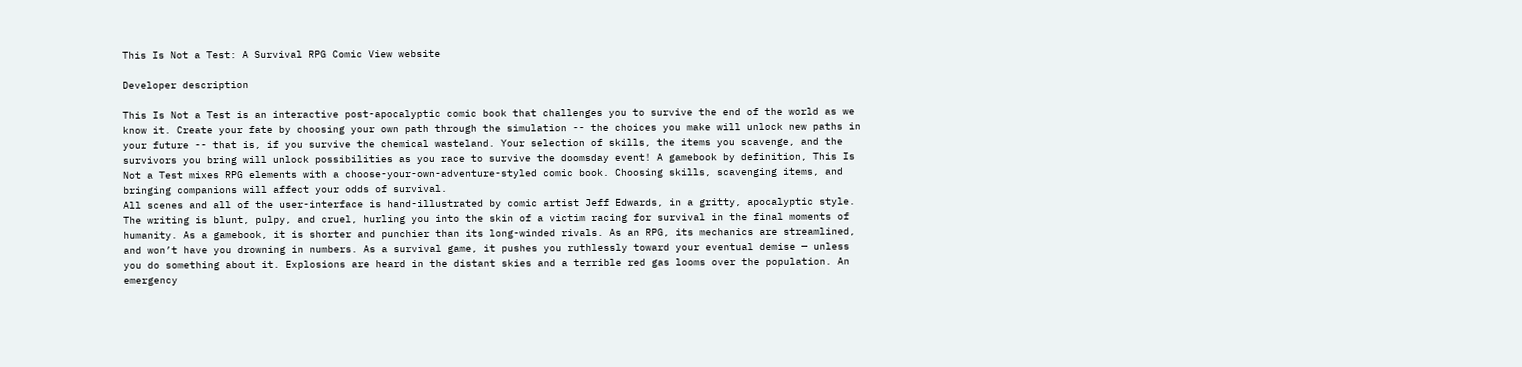This Is Not a Test: A Survival RPG Comic View website

Developer description

This Is Not a Test is an interactive post-apocalyptic comic book that challenges you to survive the end of the world as we know it. Create your fate by choosing your own path through the simulation -- the choices you make will unlock new paths in your future -- that is, if you survive the chemical wasteland. Your selection of skills, the items you scavenge, and the survivors you bring will unlock possibilities as you race to survive the doomsday event! A gamebook by definition, This Is Not a Test mixes RPG elements with a choose-your-own-adventure-styled comic book. Choosing skills, scavenging items, and bringing companions will affect your odds of survival.
All scenes and all of the user-interface is hand-illustrated by comic artist Jeff Edwards, in a gritty, apocalyptic style. The writing is blunt, pulpy, and cruel, hurling you into the skin of a victim racing for survival in the final moments of humanity. As a gamebook, it is shorter and punchier than its long-winded rivals. As an RPG, its mechanics are streamlined, and won’t have you drowning in numbers. As a survival game, it pushes you ruthlessly toward your eventual demise — unless you do something about it. Explosions are heard in the distant skies and a terrible red gas looms over the population. An emergency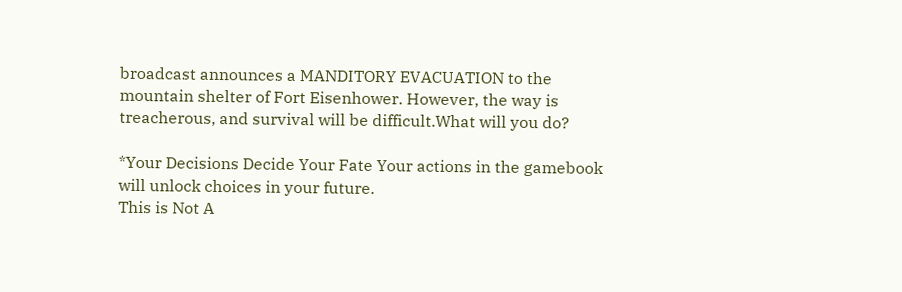broadcast announces a MANDITORY EVACUATION to the mountain shelter of Fort Eisenhower. However, the way is treacherous, and survival will be difficult.What will you do?

*Your Decisions Decide Your Fate Your actions in the gamebook will unlock choices in your future.
This is Not A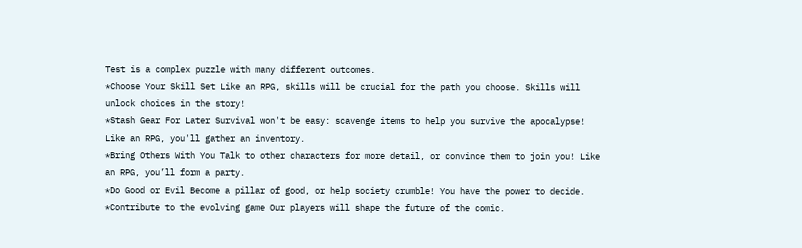Test is a complex puzzle with many different outcomes.
*Choose Your Skill Set Like an RPG, skills will be crucial for the path you choose. Skills will unlock choices in the story!
*Stash Gear For Later Survival won't be easy: scavenge items to help you survive the apocalypse! Like an RPG, you'll gather an inventory.
*Bring Others With You Talk to other characters for more detail, or convince them to join you! Like an RPG, you’ll form a party.
*Do Good or Evil Become a pillar of good, or help society crumble! You have the power to decide.
*Contribute to the evolving game Our players will shape the future of the comic.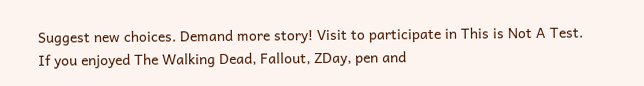Suggest new choices. Demand more story! Visit to participate in This is Not A Test.
If you enjoyed The Walking Dead, Fallout, ZDay, pen and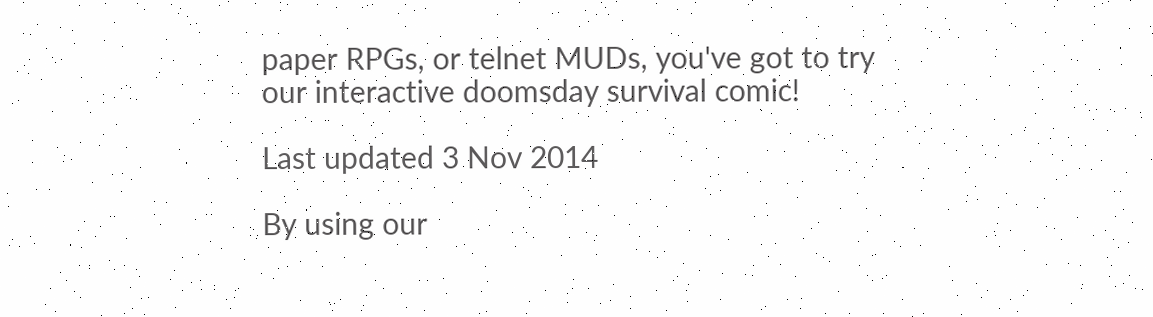paper RPGs, or telnet MUDs, you've got to try our interactive doomsday survival comic!

Last updated 3 Nov 2014

By using our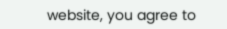website, you agree to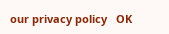our privacy policy   OK